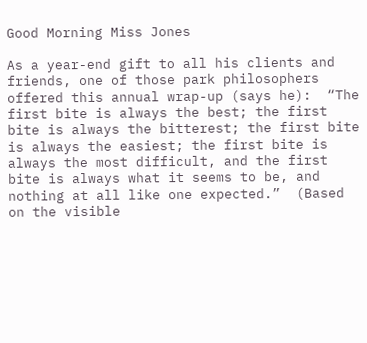Good Morning Miss Jones

As a year-end gift to all his clients and friends, one of those park philosophers offered this annual wrap-up (says he):  “The first bite is always the best; the first bite is always the bitterest; the first bite is always the easiest; the first bite is always the most difficult, and the first bite is always what it seems to be, and nothing at all like one expected.”  (Based on the visible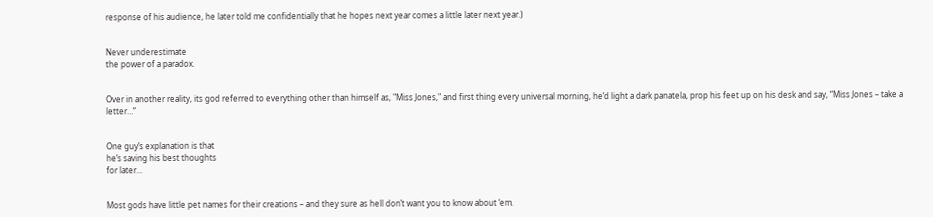response of his audience, he later told me confidentially that he hopes next year comes a little later next year.)


Never underestimate
the power of a paradox.


Over in another reality, its god referred to everything other than himself as, "Miss Jones," and first thing every universal morning, he’d light a dark panatela, prop his feet up on his desk and say, “Miss Jones – take a letter…”


One guy’s explanation is that
he’s saving his best thoughts
for later...


Most gods have little pet names for their creations – and they sure as hell don’t want you to know about ‘em.